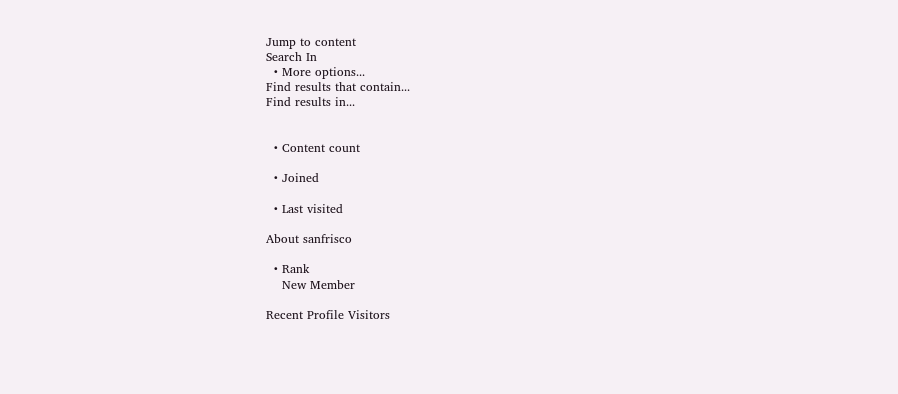Jump to content
Search In
  • More options...
Find results that contain...
Find results in...


  • Content count

  • Joined

  • Last visited

About sanfrisco

  • Rank
    New Member

Recent Profile Visitors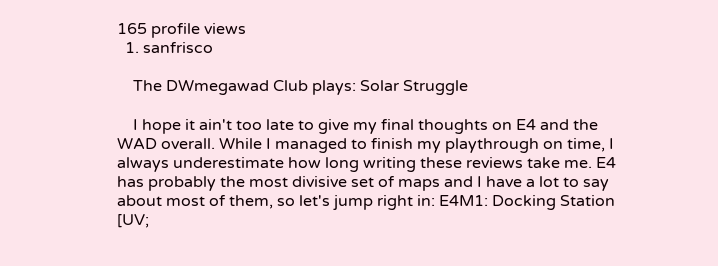165 profile views
  1. sanfrisco

    The DWmegawad Club plays: Solar Struggle

    I hope it ain't too late to give my final thoughts on E4 and the WAD overall. While I managed to finish my playthrough on time, I always underestimate how long writing these reviews take me. E4 has probably the most divisive set of maps and I have a lot to say about most of them, so let's jump right in: E4M1: Docking Station [UV;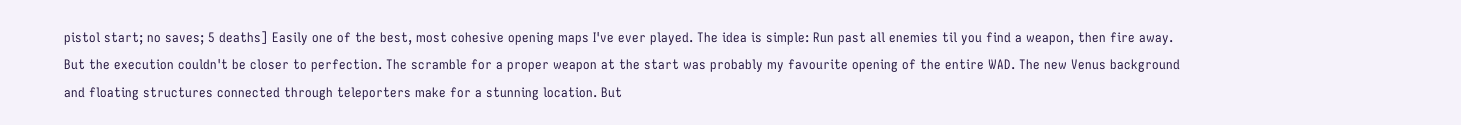pistol start; no saves; 5 deaths] Easily one of the best, most cohesive opening maps I've ever played. The idea is simple: Run past all enemies til you find a weapon, then fire away. But the execution couldn't be closer to perfection. The scramble for a proper weapon at the start was probably my favourite opening of the entire WAD. The new Venus background and floating structures connected through teleporters make for a stunning location. But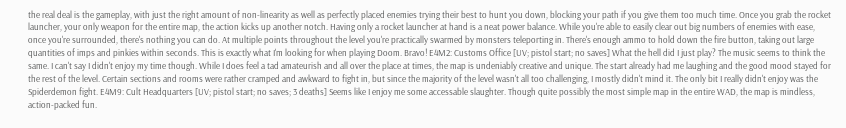the real deal is the gameplay, with just the right amount of non-linearity as well as perfectly placed enemies trying their best to hunt you down, blocking your path if you give them too much time. Once you grab the rocket launcher, your only weapon for the entire map, the action kicks up another notch. Having only a rocket launcher at hand is a neat power balance. While you're able to easily clear out big numbers of enemies with ease, once you're surrounded, there's nothing you can do. At multiple points throughout the level you're practically swarmed by monsters teleporting in. There's enough ammo to hold down the fire button, taking out large quantities of imps and pinkies within seconds. This is exactly what I'm looking for when playing Doom. Bravo! E4M2: Customs Office [UV; pistol start; no saves] What the hell did I just play? The music seems to think the same. I can't say I didn't enjoy my time though. While I does feel a tad amateurish and all over the place at times, the map is undeniably creative and unique. The start already had me laughing and the good mood stayed for the rest of the level. Certain sections and rooms were rather cramped and awkward to fight in, but since the majority of the level wasn't all too challenging, I mostly didn't mind it. The only bit I really didn't enjoy was the Spiderdemon fight. E4M9: Cult Headquarters [UV; pistol start; no saves; 3 deaths] Seems like I enjoy me some accessable slaughter. Though quite possibly the most simple map in the entire WAD, the map is mindless, action-packed fun.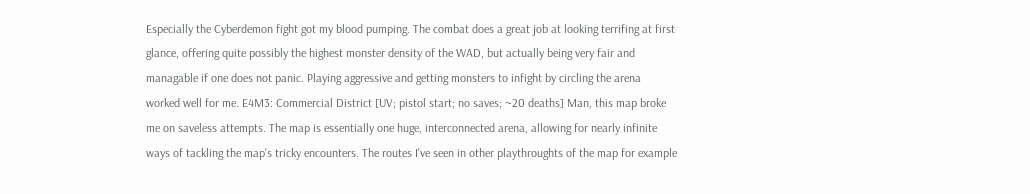Especially the Cyberdemon fight got my blood pumping. The combat does a great job at looking terrifing at first glance, offering quite possibly the highest monster density of the WAD, but actually being very fair and managable if one does not panic. Playing aggressive and getting monsters to infight by circling the arena worked well for me. E4M3: Commercial District [UV; pistol start; no saves; ~20 deaths] Man, this map broke me on saveless attempts. The map is essentially one huge, interconnected arena, allowing for nearly infinite ways of tackling the map's tricky encounters. The routes I've seen in other playthroughts of the map for example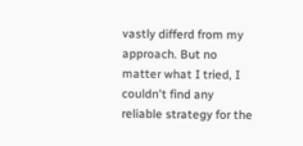vastly differd from my approach. But no matter what I tried, I couldn't find any reliable strategy for the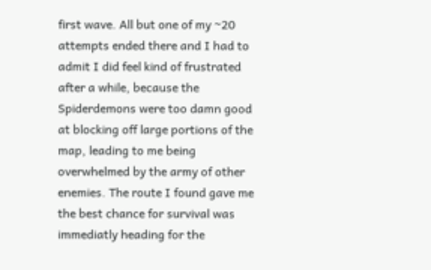first wave. All but one of my ~20 attempts ended there and I had to admit I did feel kind of frustrated after a while, because the Spiderdemons were too damn good at blocking off large portions of the map, leading to me being overwhelmed by the army of other enemies. The route I found gave me the best chance for survival was immediatly heading for the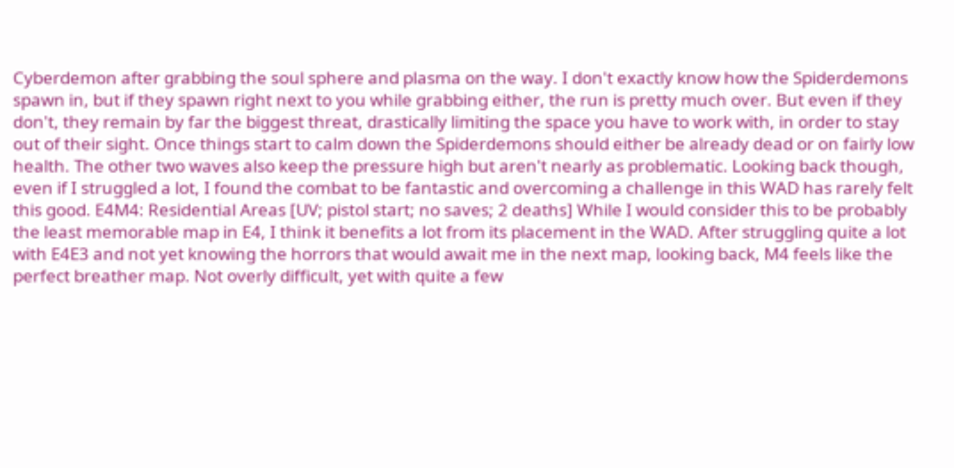Cyberdemon after grabbing the soul sphere and plasma on the way. I don't exactly know how the Spiderdemons spawn in, but if they spawn right next to you while grabbing either, the run is pretty much over. But even if they don't, they remain by far the biggest threat, drastically limiting the space you have to work with, in order to stay out of their sight. Once things start to calm down the Spiderdemons should either be already dead or on fairly low health. The other two waves also keep the pressure high but aren't nearly as problematic. Looking back though, even if I struggled a lot, I found the combat to be fantastic and overcoming a challenge in this WAD has rarely felt this good. E4M4: Residential Areas [UV; pistol start; no saves; 2 deaths] While I would consider this to be probably the least memorable map in E4, I think it benefits a lot from its placement in the WAD. After struggling quite a lot with E4E3 and not yet knowing the horrors that would await me in the next map, looking back, M4 feels like the perfect breather map. Not overly difficult, yet with quite a few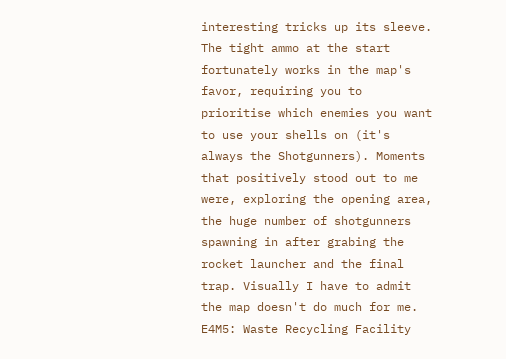interesting tricks up its sleeve. The tight ammo at the start fortunately works in the map's favor, requiring you to prioritise which enemies you want to use your shells on (it's always the Shotgunners). Moments that positively stood out to me were, exploring the opening area, the huge number of shotgunners spawning in after grabing the rocket launcher and the final trap. Visually I have to admit the map doesn't do much for me. E4M5: Waste Recycling Facility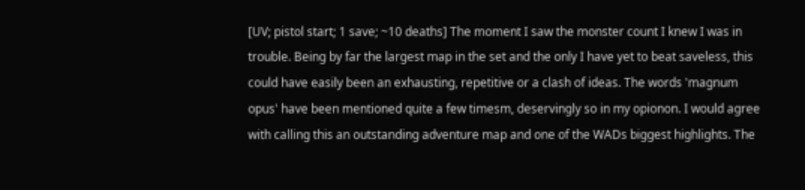[UV; pistol start; 1 save; ~10 deaths] The moment I saw the monster count I knew I was in trouble. Being by far the largest map in the set and the only I have yet to beat saveless, this could have easily been an exhausting, repetitive or a clash of ideas. The words 'magnum opus' have been mentioned quite a few timesm, deservingly so in my opionon. I would agree with calling this an outstanding adventure map and one of the WADs biggest highlights. The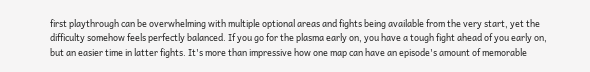first playthrough can be overwhelming with multiple optional areas and fights being available from the very start, yet the difficulty somehow feels perfectly balanced. If you go for the plasma early on, you have a tough fight ahead of you early on, but an easier time in latter fights. It's more than impressive how one map can have an episode's amount of memorable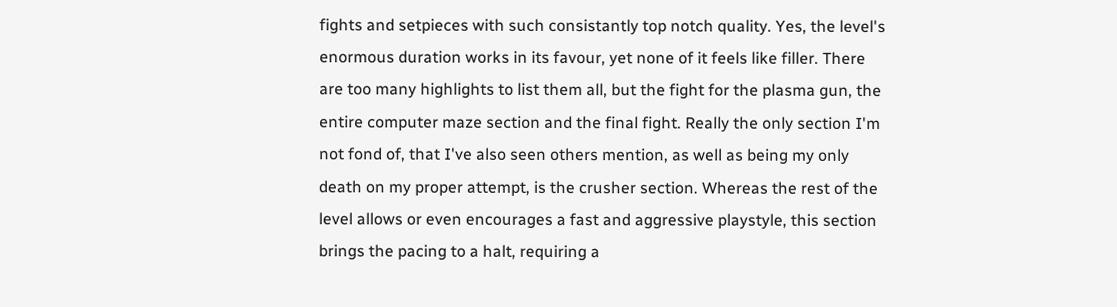fights and setpieces with such consistantly top notch quality. Yes, the level's enormous duration works in its favour, yet none of it feels like filler. There are too many highlights to list them all, but the fight for the plasma gun, the entire computer maze section and the final fight. Really the only section I'm not fond of, that I've also seen others mention, as well as being my only death on my proper attempt, is the crusher section. Whereas the rest of the level allows or even encourages a fast and aggressive playstyle, this section brings the pacing to a halt, requiring a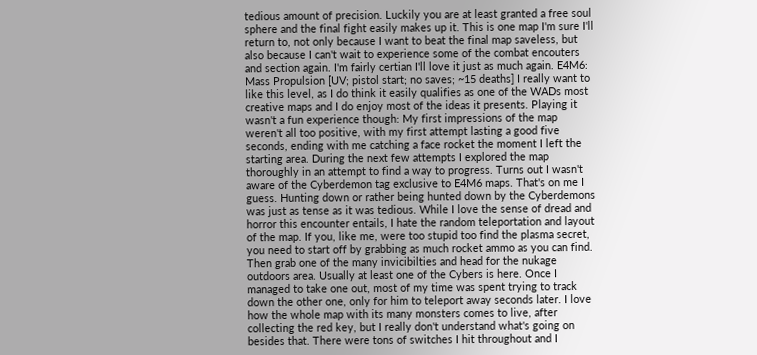tedious amount of precision. Luckily you are at least granted a free soul sphere and the final fight easily makes up it. This is one map I'm sure I'll return to, not only because I want to beat the final map saveless, but also because I can't wait to experience some of the combat encouters and section again. I'm fairly certian I'll love it just as much again. E4M6: Mass Propulsion [UV; pistol start; no saves; ~15 deaths] I really want to like this level, as I do think it easily qualifies as one of the WADs most creative maps and I do enjoy most of the ideas it presents. Playing it wasn't a fun experience though: My first impressions of the map weren't all too positive, with my first attempt lasting a good five seconds, ending with me catching a face rocket the moment I left the starting area. During the next few attempts I explored the map thoroughly in an attempt to find a way to progress. Turns out I wasn't aware of the Cyberdemon tag exclusive to E4M6 maps. That's on me I guess. Hunting down or rather being hunted down by the Cyberdemons was just as tense as it was tedious. While I love the sense of dread and horror this encounter entails, I hate the random teleportation and layout of the map. If you, like me, were too stupid too find the plasma secret, you need to start off by grabbing as much rocket ammo as you can find. Then grab one of the many invicibilties and head for the nukage outdoors area. Usually at least one of the Cybers is here. Once I managed to take one out, most of my time was spent trying to track down the other one, only for him to teleport away seconds later. I love how the whole map with its many monsters comes to live, after collecting the red key, but I really don't understand what's going on besides that. There were tons of switches I hit throughout and I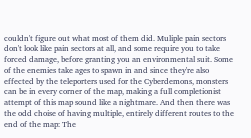couldn't figure out what most of them did. Muliple pain sectors don't look like pain sectors at all, and some require you to take forced damage, before granting you an environmental suit. Some of the enemies take ages to spawn in and since they're also effected by the teleporters used for the Cyberdemons, monsters can be in every corner of the map, making a full completionist attempt of this map sound like a nightmare. And then there was the odd choise of having multiple, entirely different routes to the end of the map: The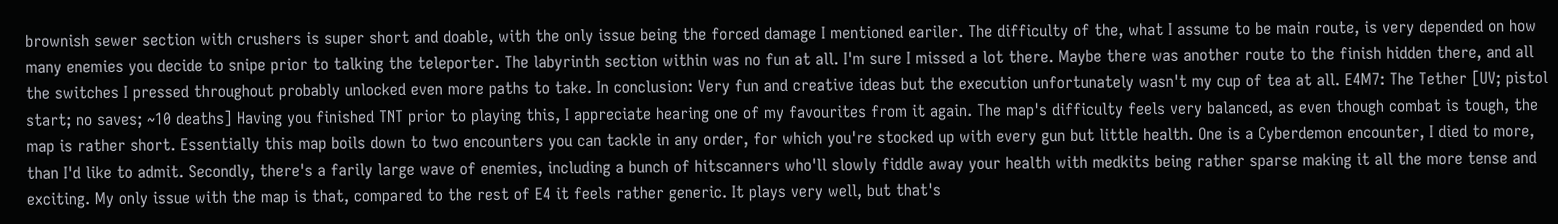brownish sewer section with crushers is super short and doable, with the only issue being the forced damage I mentioned eariler. The difficulty of the, what I assume to be main route, is very depended on how many enemies you decide to snipe prior to talking the teleporter. The labyrinth section within was no fun at all. I'm sure I missed a lot there. Maybe there was another route to the finish hidden there, and all the switches I pressed throughout probably unlocked even more paths to take. In conclusion: Very fun and creative ideas but the execution unfortunately wasn't my cup of tea at all. E4M7: The Tether [UV; pistol start; no saves; ~10 deaths] Having you finished TNT prior to playing this, I appreciate hearing one of my favourites from it again. The map's difficulty feels very balanced, as even though combat is tough, the map is rather short. Essentially this map boils down to two encounters you can tackle in any order, for which you're stocked up with every gun but little health. One is a Cyberdemon encounter, I died to more, than I'd like to admit. Secondly, there's a farily large wave of enemies, including a bunch of hitscanners who'll slowly fiddle away your health with medkits being rather sparse making it all the more tense and exciting. My only issue with the map is that, compared to the rest of E4 it feels rather generic. It plays very well, but that's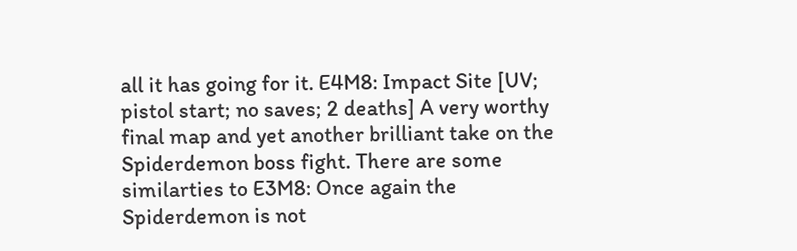all it has going for it. E4M8: Impact Site [UV; pistol start; no saves; 2 deaths] A very worthy final map and yet another brilliant take on the Spiderdemon boss fight. There are some similarties to E3M8: Once again the Spiderdemon is not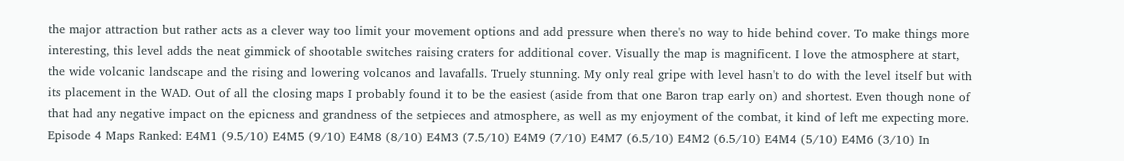the major attraction but rather acts as a clever way too limit your movement options and add pressure when there's no way to hide behind cover. To make things more interesting, this level adds the neat gimmick of shootable switches raising craters for additional cover. Visually the map is magnificent. I love the atmosphere at start, the wide volcanic landscape and the rising and lowering volcanos and lavafalls. Truely stunning. My only real gripe with level hasn't to do with the level itself but with its placement in the WAD. Out of all the closing maps I probably found it to be the easiest (aside from that one Baron trap early on) and shortest. Even though none of that had any negative impact on the epicness and grandness of the setpieces and atmosphere, as well as my enjoyment of the combat, it kind of left me expecting more. Episode 4 Maps Ranked: E4M1 (9.5/10) E4M5 (9/10) E4M8 (8/10) E4M3 (7.5/10) E4M9 (7/10) E4M7 (6.5/10) E4M2 (6.5/10) E4M4 (5/10) E4M6 (3/10) In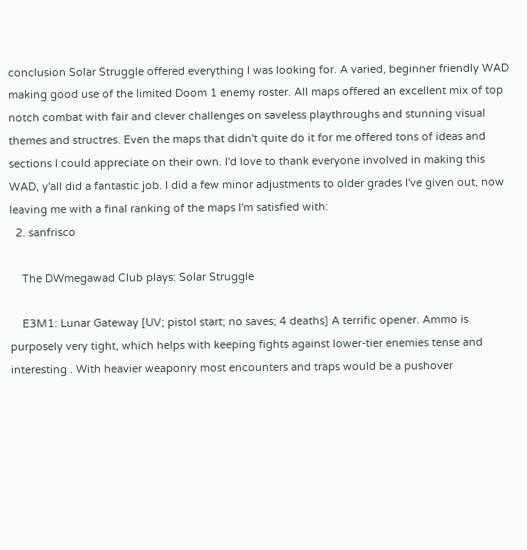conclusion Solar Struggle offered everything I was looking for. A varied, beginner friendly WAD making good use of the limited Doom 1 enemy roster. All maps offered an excellent mix of top notch combat with fair and clever challenges on saveless playthroughs and stunning visual themes and structres. Even the maps that didn't quite do it for me offered tons of ideas and sections I could appreciate on their own. I'd love to thank everyone involved in making this WAD, y'all did a fantastic job. I did a few minor adjustments to older grades I've given out, now leaving me with a final ranking of the maps I'm satisfied with:
  2. sanfrisco

    The DWmegawad Club plays: Solar Struggle

    E3M1: Lunar Gateway [UV; pistol start; no saves; 4 deaths] A terrific opener. Ammo is purposely very tight, which helps with keeping fights against lower-tier enemies tense and interesting . With heavier weaponry most encounters and traps would be a pushover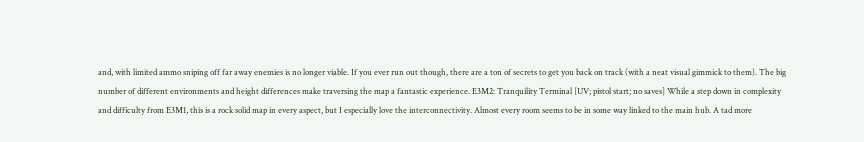and, with limited ammo sniping off far away enemies is no longer viable. If you ever run out though, there are a ton of secrets to get you back on track (with a neat visual gimmick to them). The big number of different environments and height differences make traversing the map a fantastic experience. E3M2: Tranquility Terminal [UV; pistol start; no saves] While a step down in complexity and difficulty from E3M1, this is a rock solid map in every aspect, but I especially love the interconnectivity. Almost every room seems to be in some way linked to the main hub. A tad more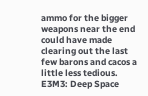ammo for the bigger weapons near the end could have made clearing out the last few barons and cacos a little less tedious. E3M3: Deep Space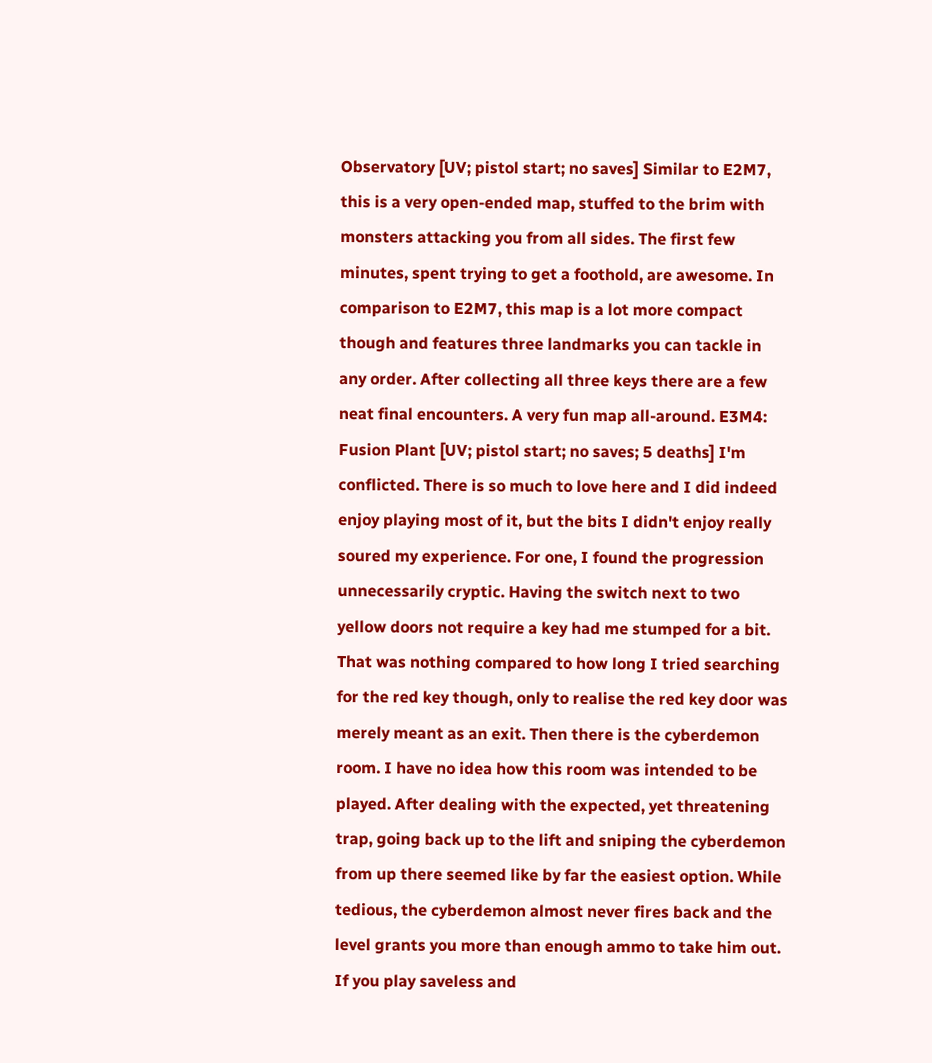Observatory [UV; pistol start; no saves] Similar to E2M7, this is a very open-ended map, stuffed to the brim with monsters attacking you from all sides. The first few minutes, spent trying to get a foothold, are awesome. In comparison to E2M7, this map is a lot more compact though and features three landmarks you can tackle in any order. After collecting all three keys there are a few neat final encounters. A very fun map all-around. E3M4: Fusion Plant [UV; pistol start; no saves; 5 deaths] I'm conflicted. There is so much to love here and I did indeed enjoy playing most of it, but the bits I didn't enjoy really soured my experience. For one, I found the progression unnecessarily cryptic. Having the switch next to two yellow doors not require a key had me stumped for a bit. That was nothing compared to how long I tried searching for the red key though, only to realise the red key door was merely meant as an exit. Then there is the cyberdemon room. I have no idea how this room was intended to be played. After dealing with the expected, yet threatening trap, going back up to the lift and sniping the cyberdemon from up there seemed like by far the easiest option. While tedious, the cyberdemon almost never fires back and the level grants you more than enough ammo to take him out. If you play saveless and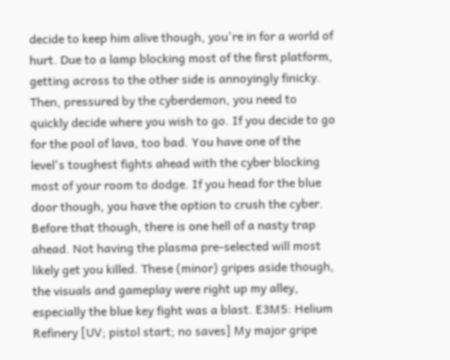decide to keep him alive though, you're in for a world of hurt. Due to a lamp blocking most of the first platform, getting across to the other side is annoyingly finicky. Then, pressured by the cyberdemon, you need to quickly decide where you wish to go. If you decide to go for the pool of lava, too bad. You have one of the level's toughest fights ahead with the cyber blocking most of your room to dodge. If you head for the blue door though, you have the option to crush the cyber. Before that though, there is one hell of a nasty trap ahead. Not having the plasma pre-selected will most likely get you killed. These (minor) gripes aside though, the visuals and gameplay were right up my alley, especially the blue key fight was a blast. E3M5: Helium Refinery [UV; pistol start; no saves] My major gripe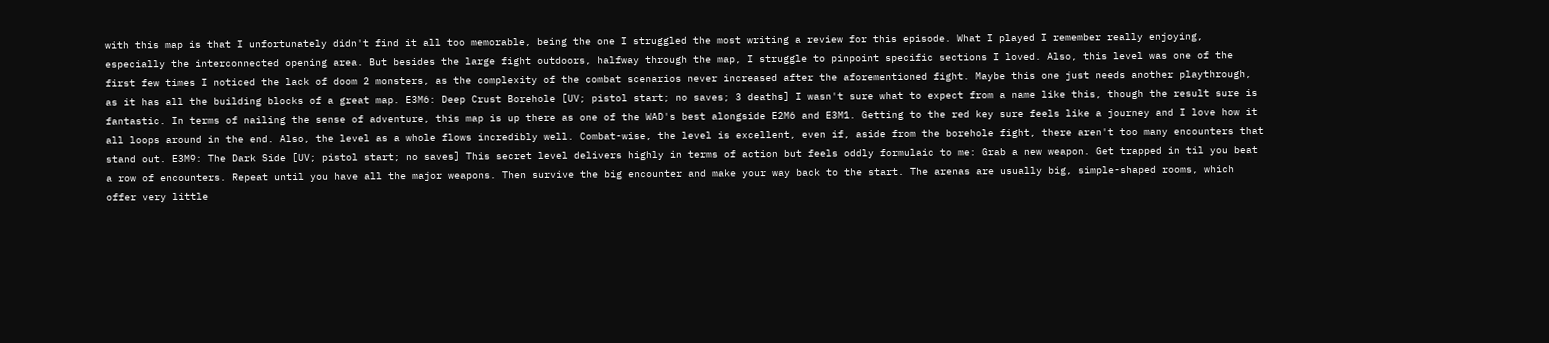with this map is that I unfortunately didn't find it all too memorable, being the one I struggled the most writing a review for this episode. What I played I remember really enjoying, especially the interconnected opening area. But besides the large fight outdoors, halfway through the map, I struggle to pinpoint specific sections I loved. Also, this level was one of the first few times I noticed the lack of doom 2 monsters, as the complexity of the combat scenarios never increased after the aforementioned fight. Maybe this one just needs another playthrough, as it has all the building blocks of a great map. E3M6: Deep Crust Borehole [UV; pistol start; no saves; 3 deaths] I wasn't sure what to expect from a name like this, though the result sure is fantastic. In terms of nailing the sense of adventure, this map is up there as one of the WAD's best alongside E2M6 and E3M1. Getting to the red key sure feels like a journey and I love how it all loops around in the end. Also, the level as a whole flows incredibly well. Combat-wise, the level is excellent, even if, aside from the borehole fight, there aren't too many encounters that stand out. E3M9: The Dark Side [UV; pistol start; no saves] This secret level delivers highly in terms of action but feels oddly formulaic to me: Grab a new weapon. Get trapped in til you beat a row of encounters. Repeat until you have all the major weapons. Then survive the big encounter and make your way back to the start. The arenas are usually big, simple-shaped rooms, which offer very little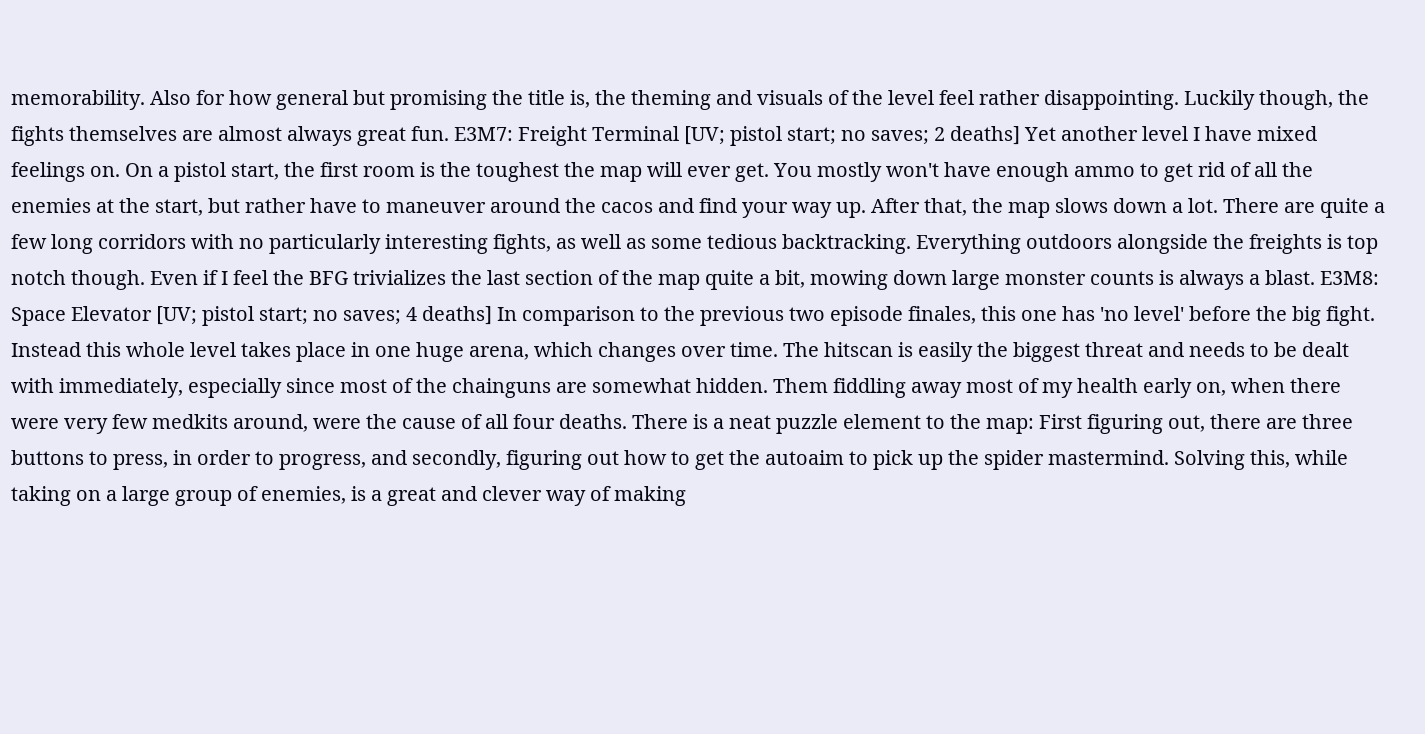memorability. Also for how general but promising the title is, the theming and visuals of the level feel rather disappointing. Luckily though, the fights themselves are almost always great fun. E3M7: Freight Terminal [UV; pistol start; no saves; 2 deaths] Yet another level I have mixed feelings on. On a pistol start, the first room is the toughest the map will ever get. You mostly won't have enough ammo to get rid of all the enemies at the start, but rather have to maneuver around the cacos and find your way up. After that, the map slows down a lot. There are quite a few long corridors with no particularly interesting fights, as well as some tedious backtracking. Everything outdoors alongside the freights is top notch though. Even if I feel the BFG trivializes the last section of the map quite a bit, mowing down large monster counts is always a blast. E3M8: Space Elevator [UV; pistol start; no saves; 4 deaths] In comparison to the previous two episode finales, this one has 'no level' before the big fight. Instead this whole level takes place in one huge arena, which changes over time. The hitscan is easily the biggest threat and needs to be dealt with immediately, especially since most of the chainguns are somewhat hidden. Them fiddling away most of my health early on, when there were very few medkits around, were the cause of all four deaths. There is a neat puzzle element to the map: First figuring out, there are three buttons to press, in order to progress, and secondly, figuring out how to get the autoaim to pick up the spider mastermind. Solving this, while taking on a large group of enemies, is a great and clever way of making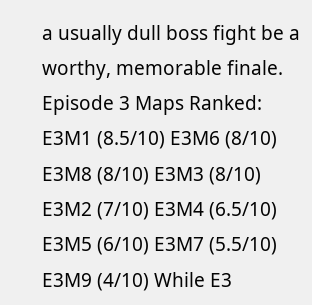a usually dull boss fight be a worthy, memorable finale. Episode 3 Maps Ranked: E3M1 (8.5/10) E3M6 (8/10) E3M8 (8/10) E3M3 (8/10) E3M2 (7/10) E3M4 (6.5/10) E3M5 (6/10) E3M7 (5.5/10) E3M9 (4/10) While E3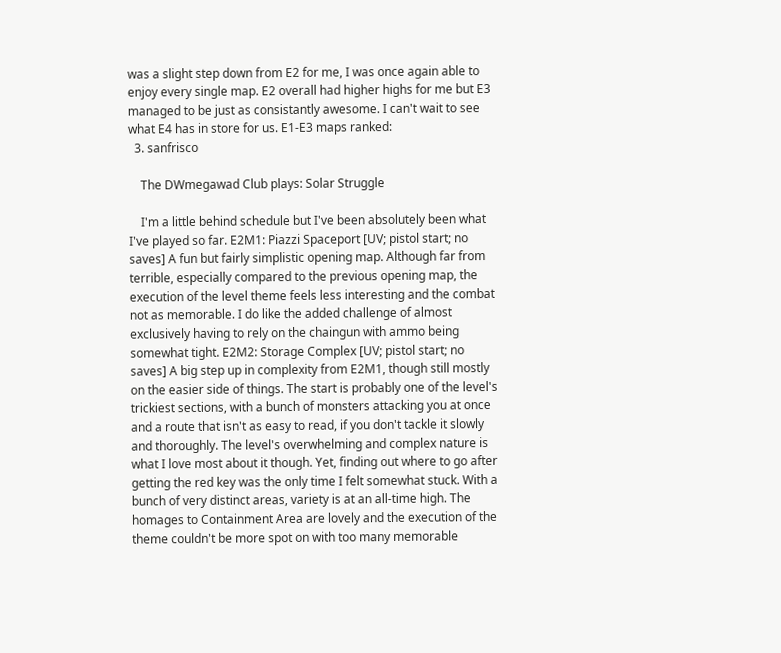was a slight step down from E2 for me, I was once again able to enjoy every single map. E2 overall had higher highs for me but E3 managed to be just as consistantly awesome. I can't wait to see what E4 has in store for us. E1-E3 maps ranked:
  3. sanfrisco

    The DWmegawad Club plays: Solar Struggle

    I'm a little behind schedule but I've been absolutely been what I've played so far. E2M1: Piazzi Spaceport [UV; pistol start; no saves] A fun but fairly simplistic opening map. Although far from terrible, especially compared to the previous opening map, the execution of the level theme feels less interesting and the combat not as memorable. I do like the added challenge of almost exclusively having to rely on the chaingun with ammo being somewhat tight. E2M2: Storage Complex [UV; pistol start; no saves] A big step up in complexity from E2M1, though still mostly on the easier side of things. The start is probably one of the level's trickiest sections, with a bunch of monsters attacking you at once and a route that isn't as easy to read, if you don't tackle it slowly and thoroughly. The level's overwhelming and complex nature is what I love most about it though. Yet, finding out where to go after getting the red key was the only time I felt somewhat stuck. With a bunch of very distinct areas, variety is at an all-time high. The homages to Containment Area are lovely and the execution of the theme couldn't be more spot on with too many memorable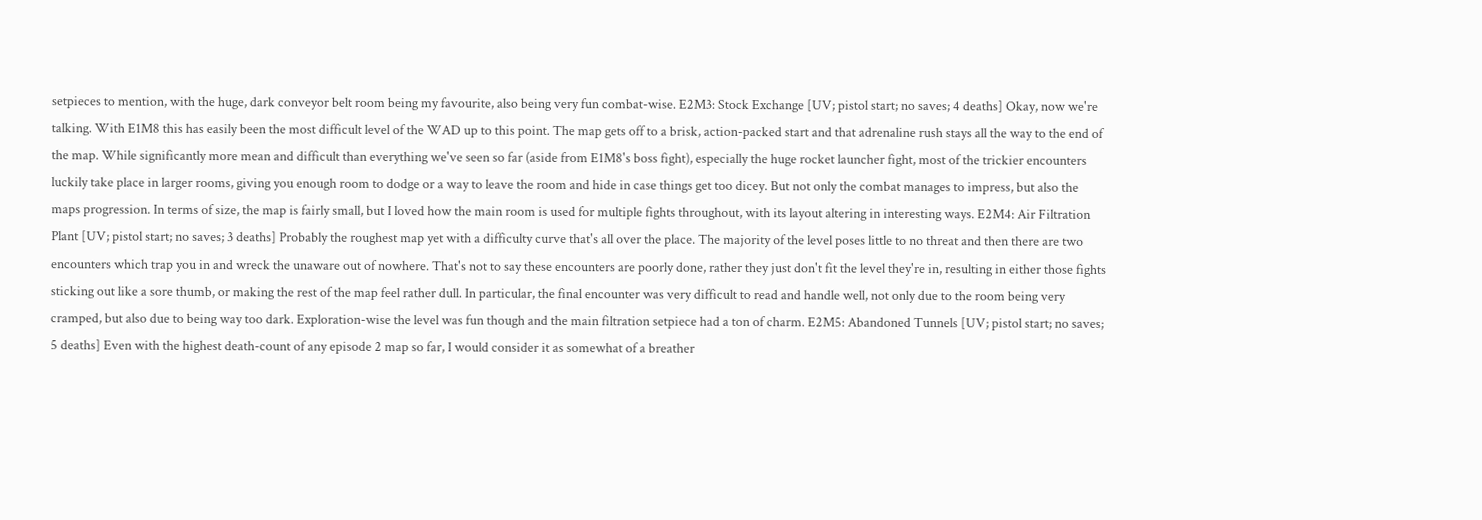setpieces to mention, with the huge, dark conveyor belt room being my favourite, also being very fun combat-wise. E2M3: Stock Exchange [UV; pistol start; no saves; 4 deaths] Okay, now we're talking. With E1M8 this has easily been the most difficult level of the WAD up to this point. The map gets off to a brisk, action-packed start and that adrenaline rush stays all the way to the end of the map. While significantly more mean and difficult than everything we've seen so far (aside from E1M8's boss fight), especially the huge rocket launcher fight, most of the trickier encounters luckily take place in larger rooms, giving you enough room to dodge or a way to leave the room and hide in case things get too dicey. But not only the combat manages to impress, but also the maps progression. In terms of size, the map is fairly small, but I loved how the main room is used for multiple fights throughout, with its layout altering in interesting ways. E2M4: Air Filtration Plant [UV; pistol start; no saves; 3 deaths] Probably the roughest map yet with a difficulty curve that's all over the place. The majority of the level poses little to no threat and then there are two encounters which trap you in and wreck the unaware out of nowhere. That's not to say these encounters are poorly done, rather they just don't fit the level they're in, resulting in either those fights sticking out like a sore thumb, or making the rest of the map feel rather dull. In particular, the final encounter was very difficult to read and handle well, not only due to the room being very cramped, but also due to being way too dark. Exploration-wise the level was fun though and the main filtration setpiece had a ton of charm. E2M5: Abandoned Tunnels [UV; pistol start; no saves; 5 deaths] Even with the highest death-count of any episode 2 map so far, I would consider it as somewhat of a breather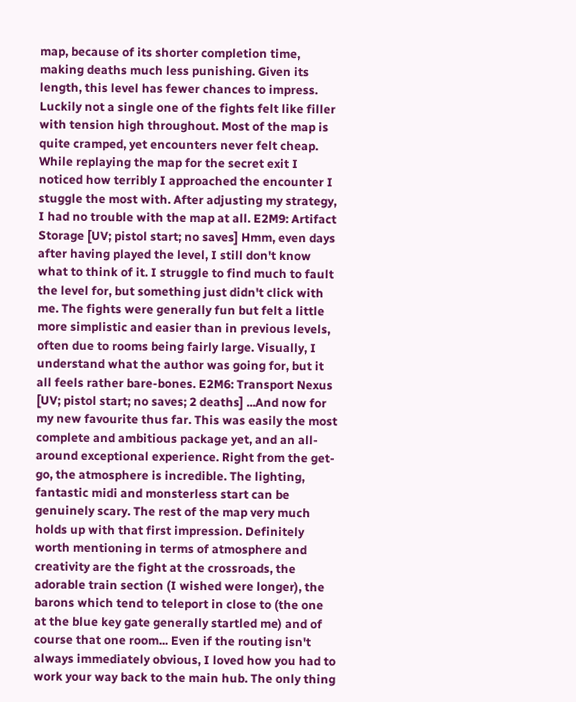map, because of its shorter completion time, making deaths much less punishing. Given its length, this level has fewer chances to impress. Luckily not a single one of the fights felt like filler with tension high throughout. Most of the map is quite cramped, yet encounters never felt cheap. While replaying the map for the secret exit I noticed how terribly I approached the encounter I stuggle the most with. After adjusting my strategy, I had no trouble with the map at all. E2M9: Artifact Storage [UV; pistol start; no saves] Hmm, even days after having played the level, I still don't know what to think of it. I struggle to find much to fault the level for, but something just didn't click with me. The fights were generally fun but felt a little more simplistic and easier than in previous levels, often due to rooms being fairly large. Visually, I understand what the author was going for, but it all feels rather bare-bones. E2M6: Transport Nexus [UV; pistol start; no saves; 2 deaths] ...And now for my new favourite thus far. This was easily the most complete and ambitious package yet, and an all-around exceptional experience. Right from the get-go, the atmosphere is incredible. The lighting, fantastic midi and monsterless start can be genuinely scary. The rest of the map very much holds up with that first impression. Definitely worth mentioning in terms of atmosphere and creativity are the fight at the crossroads, the adorable train section (I wished were longer), the barons which tend to teleport in close to (the one at the blue key gate generally startled me) and of course that one room... Even if the routing isn't always immediately obvious, I loved how you had to work your way back to the main hub. The only thing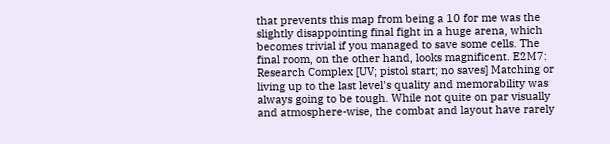that prevents this map from being a 10 for me was the slightly disappointing final fight in a huge arena, which becomes trivial if you managed to save some cells. The final room, on the other hand, looks magnificent. E2M7: Research Complex [UV; pistol start; no saves] Matching or living up to the last level's quality and memorability was always going to be tough. While not quite on par visually and atmosphere-wise, the combat and layout have rarely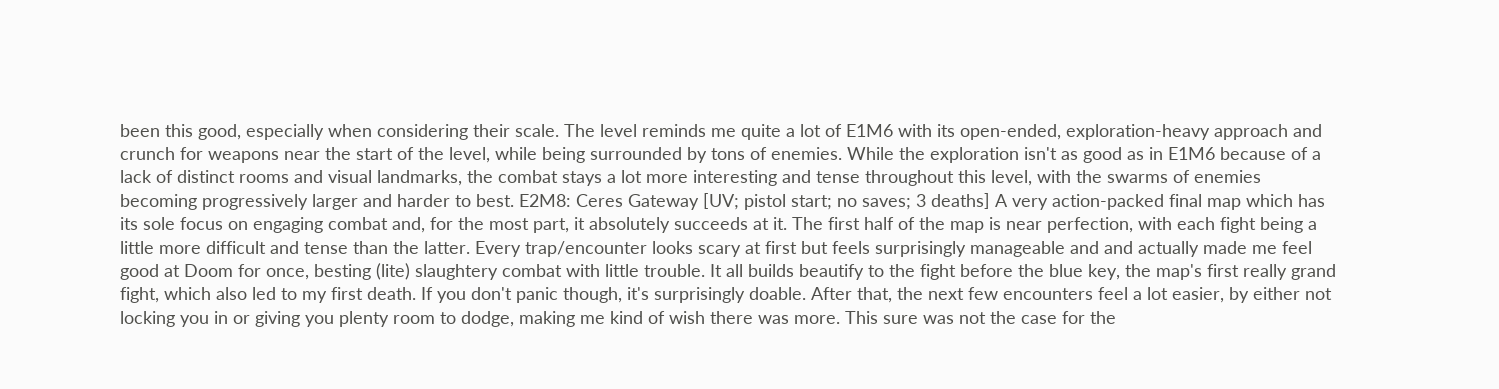been this good, especially when considering their scale. The level reminds me quite a lot of E1M6 with its open-ended, exploration-heavy approach and crunch for weapons near the start of the level, while being surrounded by tons of enemies. While the exploration isn't as good as in E1M6 because of a lack of distinct rooms and visual landmarks, the combat stays a lot more interesting and tense throughout this level, with the swarms of enemies becoming progressively larger and harder to best. E2M8: Ceres Gateway [UV; pistol start; no saves; 3 deaths] A very action-packed final map which has its sole focus on engaging combat and, for the most part, it absolutely succeeds at it. The first half of the map is near perfection, with each fight being a little more difficult and tense than the latter. Every trap/encounter looks scary at first but feels surprisingly manageable and and actually made me feel good at Doom for once, besting (lite) slaughtery combat with little trouble. It all builds beautify to the fight before the blue key, the map's first really grand fight, which also led to my first death. If you don't panic though, it's surprisingly doable. After that, the next few encounters feel a lot easier, by either not locking you in or giving you plenty room to dodge, making me kind of wish there was more. This sure was not the case for the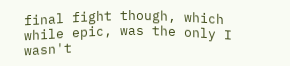final fight though, which while epic, was the only I wasn't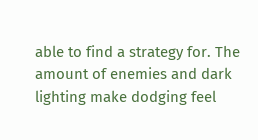able to find a strategy for. The amount of enemies and dark lighting make dodging feel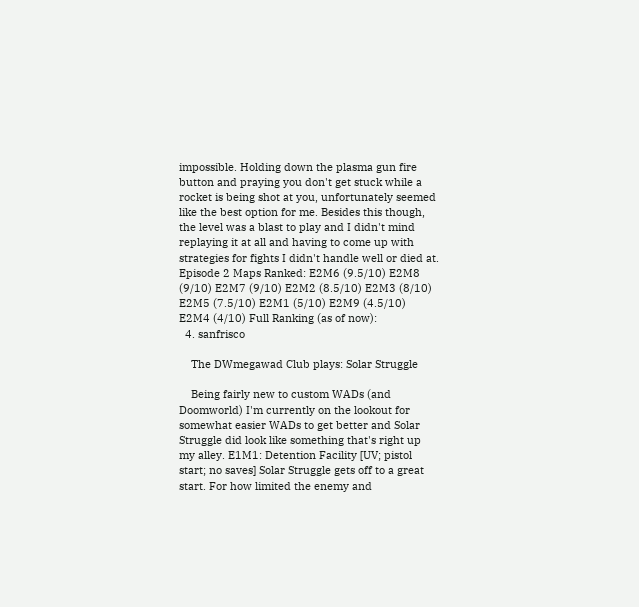impossible. Holding down the plasma gun fire button and praying you don't get stuck while a rocket is being shot at you, unfortunately seemed like the best option for me. Besides this though, the level was a blast to play and I didn't mind replaying it at all and having to come up with strategies for fights I didn't handle well or died at. Episode 2 Maps Ranked: E2M6 (9.5/10) E2M8 (9/10) E2M7 (9/10) E2M2 (8.5/10) E2M3 (8/10) E2M5 (7.5/10) E2M1 (5/10) E2M9 (4.5/10) E2M4 (4/10) Full Ranking (as of now):
  4. sanfrisco

    The DWmegawad Club plays: Solar Struggle

    Being fairly new to custom WADs (and Doomworld) I'm currently on the lookout for somewhat easier WADs to get better and Solar Struggle did look like something that's right up my alley. E1M1: Detention Facility [UV; pistol start; no saves] Solar Struggle gets off to a great start. For how limited the enemy and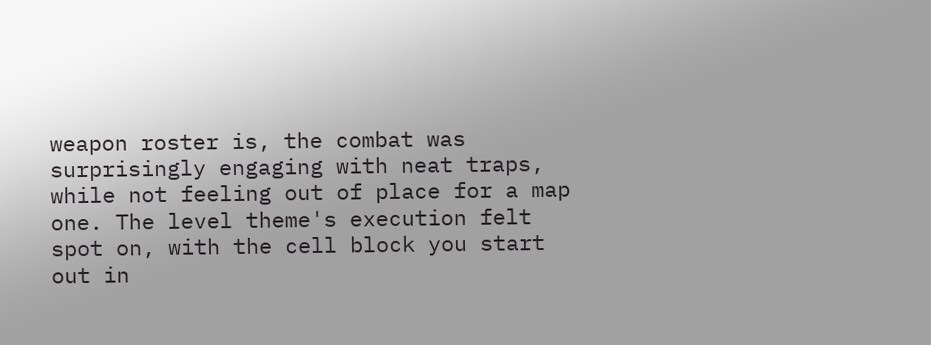weapon roster is, the combat was surprisingly engaging with neat traps, while not feeling out of place for a map one. The level theme's execution felt spot on, with the cell block you start out in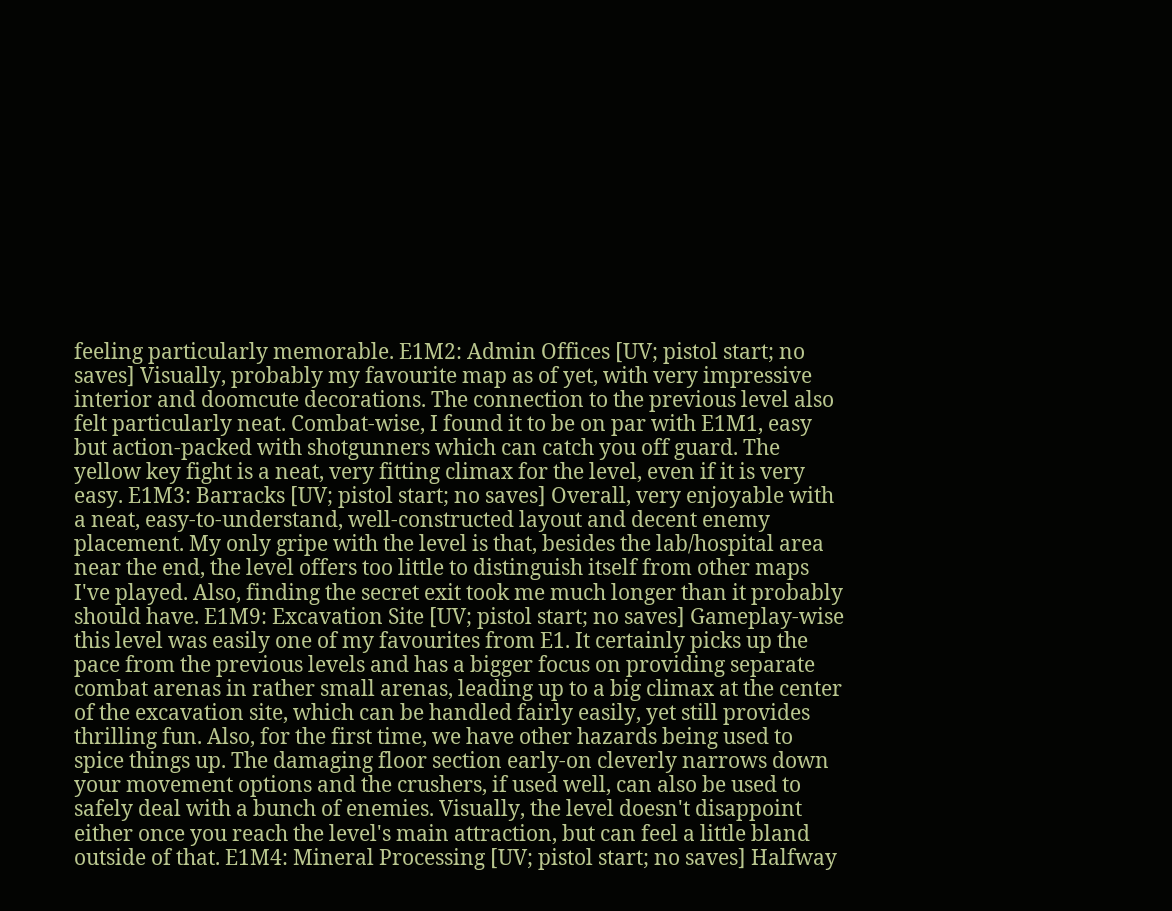feeling particularly memorable. E1M2: Admin Offices [UV; pistol start; no saves] Visually, probably my favourite map as of yet, with very impressive interior and doomcute decorations. The connection to the previous level also felt particularly neat. Combat-wise, I found it to be on par with E1M1, easy but action-packed with shotgunners which can catch you off guard. The yellow key fight is a neat, very fitting climax for the level, even if it is very easy. E1M3: Barracks [UV; pistol start; no saves] Overall, very enjoyable with a neat, easy-to-understand, well-constructed layout and decent enemy placement. My only gripe with the level is that, besides the lab/hospital area near the end, the level offers too little to distinguish itself from other maps I've played. Also, finding the secret exit took me much longer than it probably should have. E1M9: Excavation Site [UV; pistol start; no saves] Gameplay-wise this level was easily one of my favourites from E1. It certainly picks up the pace from the previous levels and has a bigger focus on providing separate combat arenas in rather small arenas, leading up to a big climax at the center of the excavation site, which can be handled fairly easily, yet still provides thrilling fun. Also, for the first time, we have other hazards being used to spice things up. The damaging floor section early-on cleverly narrows down your movement options and the crushers, if used well, can also be used to safely deal with a bunch of enemies. Visually, the level doesn't disappoint either once you reach the level's main attraction, but can feel a little bland outside of that. E1M4: Mineral Processing [UV; pistol start; no saves] Halfway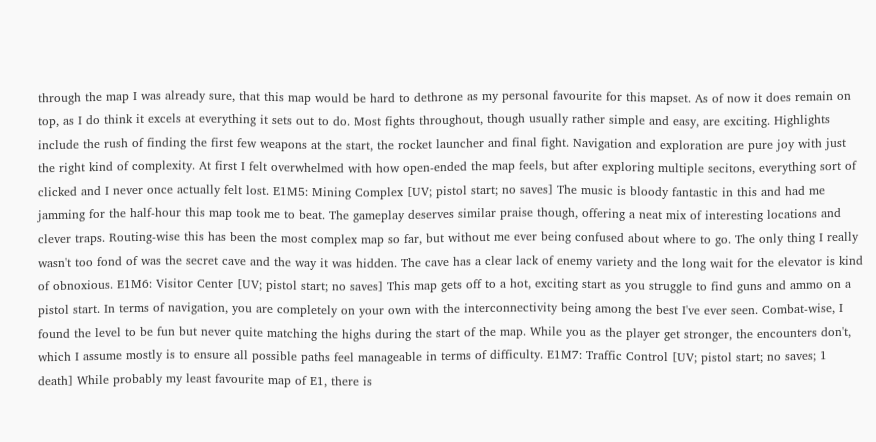through the map I was already sure, that this map would be hard to dethrone as my personal favourite for this mapset. As of now it does remain on top, as I do think it excels at everything it sets out to do. Most fights throughout, though usually rather simple and easy, are exciting. Highlights include the rush of finding the first few weapons at the start, the rocket launcher and final fight. Navigation and exploration are pure joy with just the right kind of complexity. At first I felt overwhelmed with how open-ended the map feels, but after exploring multiple secitons, everything sort of clicked and I never once actually felt lost. E1M5: Mining Complex [UV; pistol start; no saves] The music is bloody fantastic in this and had me jamming for the half-hour this map took me to beat. The gameplay deserves similar praise though, offering a neat mix of interesting locations and clever traps. Routing-wise this has been the most complex map so far, but without me ever being confused about where to go. The only thing I really wasn't too fond of was the secret cave and the way it was hidden. The cave has a clear lack of enemy variety and the long wait for the elevator is kind of obnoxious. E1M6: Visitor Center [UV; pistol start; no saves] This map gets off to a hot, exciting start as you struggle to find guns and ammo on a pistol start. In terms of navigation, you are completely on your own with the interconnectivity being among the best I've ever seen. Combat-wise, I found the level to be fun but never quite matching the highs during the start of the map. While you as the player get stronger, the encounters don't, which I assume mostly is to ensure all possible paths feel manageable in terms of difficulty. E1M7: Traffic Control [UV; pistol start; no saves; 1 death] While probably my least favourite map of E1, there is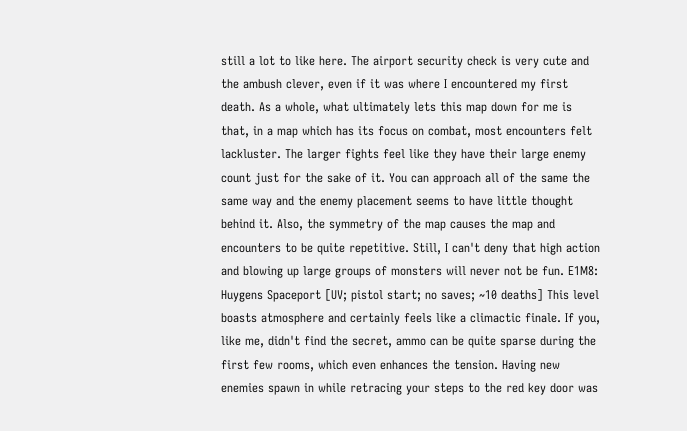still a lot to like here. The airport security check is very cute and the ambush clever, even if it was where I encountered my first death. As a whole, what ultimately lets this map down for me is that, in a map which has its focus on combat, most encounters felt lackluster. The larger fights feel like they have their large enemy count just for the sake of it. You can approach all of the same the same way and the enemy placement seems to have little thought behind it. Also, the symmetry of the map causes the map and encounters to be quite repetitive. Still, I can't deny that high action and blowing up large groups of monsters will never not be fun. E1M8: Huygens Spaceport [UV; pistol start; no saves; ~10 deaths] This level boasts atmosphere and certainly feels like a climactic finale. If you, like me, didn't find the secret, ammo can be quite sparse during the first few rooms, which even enhances the tension. Having new enemies spawn in while retracing your steps to the red key door was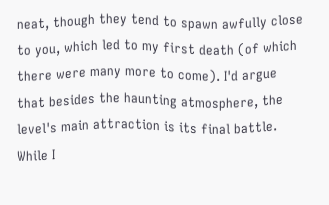neat, though they tend to spawn awfully close to you, which led to my first death (of which there were many more to come). I'd argue that besides the haunting atmosphere, the level's main attraction is its final battle. While I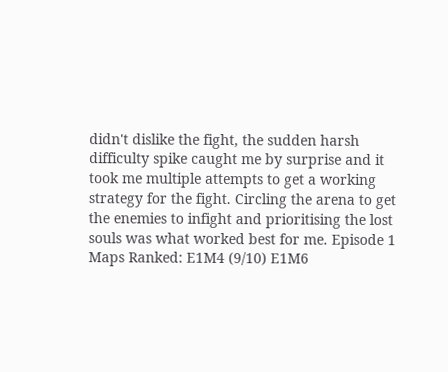didn't dislike the fight, the sudden harsh difficulty spike caught me by surprise and it took me multiple attempts to get a working strategy for the fight. Circling the arena to get the enemies to infight and prioritising the lost souls was what worked best for me. Episode 1 Maps Ranked: E1M4 (9/10) E1M6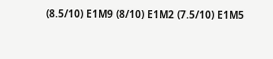(8.5/10) E1M9 (8/10) E1M2 (7.5/10) E1M5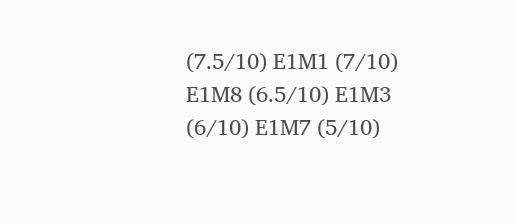(7.5/10) E1M1 (7/10) E1M8 (6.5/10) E1M3 (6/10) E1M7 (5/10)